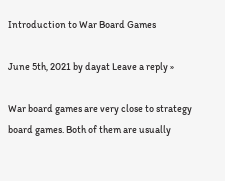Introduction to War Board Games

June 5th, 2021 by dayat Leave a reply »

War board games are very close to strategy board games. Both of them are usually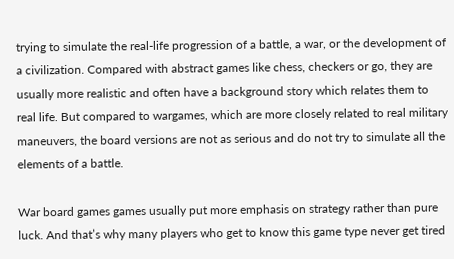trying to simulate the real-life progression of a battle, a war, or the development of a civilization. Compared with abstract games like chess, checkers or go, they are usually more realistic and often have a background story which relates them to real life. But compared to wargames, which are more closely related to real military maneuvers, the board versions are not as serious and do not try to simulate all the elements of a battle.

War board games games usually put more emphasis on strategy rather than pure luck. And that’s why many players who get to know this game type never get tired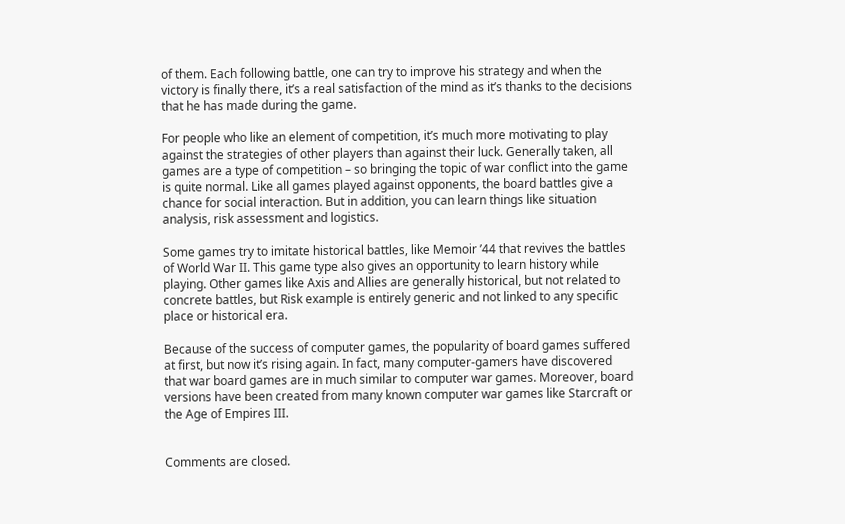of them. Each following battle, one can try to improve his strategy and when the victory is finally there, it’s a real satisfaction of the mind as it’s thanks to the decisions that he has made during the game.

For people who like an element of competition, it’s much more motivating to play against the strategies of other players than against their luck. Generally taken, all games are a type of competition – so bringing the topic of war conflict into the game is quite normal. Like all games played against opponents, the board battles give a chance for social interaction. But in addition, you can learn things like situation analysis, risk assessment and logistics.

Some games try to imitate historical battles, like Memoir ’44 that revives the battles of World War II. This game type also gives an opportunity to learn history while playing. Other games like Axis and Allies are generally historical, but not related to concrete battles, but Risk example is entirely generic and not linked to any specific place or historical era.

Because of the success of computer games, the popularity of board games suffered at first, but now it’s rising again. In fact, many computer-gamers have discovered that war board games are in much similar to computer war games. Moreover, board versions have been created from many known computer war games like Starcraft or the Age of Empires III.


Comments are closed.